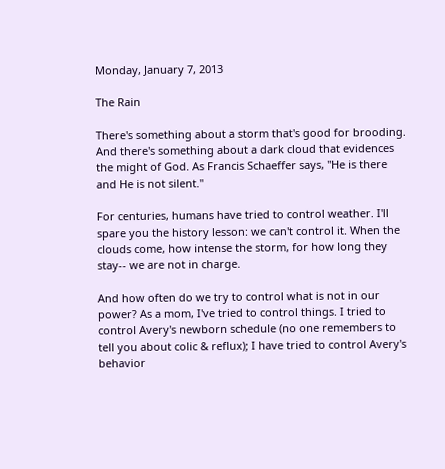Monday, January 7, 2013

The Rain

There's something about a storm that's good for brooding. And there's something about a dark cloud that evidences the might of God. As Francis Schaeffer says, "He is there and He is not silent."

For centuries, humans have tried to control weather. I'll spare you the history lesson: we can't control it. When the clouds come, how intense the storm, for how long they stay-- we are not in charge.

And how often do we try to control what is not in our power? As a mom, I've tried to control things. I tried to control Avery's newborn schedule (no one remembers to tell you about colic & reflux); I have tried to control Avery's behavior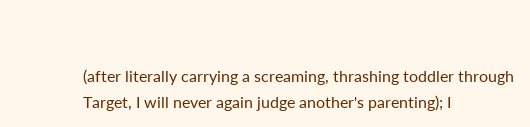(after literally carrying a screaming, thrashing toddler through Target, I will never again judge another's parenting); I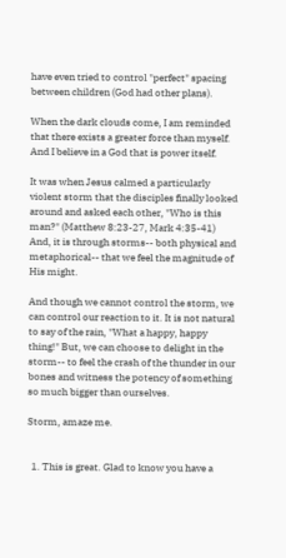have even tried to control "perfect" spacing between children (God had other plans).

When the dark clouds come, I am reminded that there exists a greater force than myself. And I believe in a God that is power itself.

It was when Jesus calmed a particularly violent storm that the disciples finally looked around and asked each other, "Who is this man?" (Matthew 8:23-27, Mark 4:35-41) And, it is through storms-- both physical and metaphorical-- that we feel the magnitude of His might.

And though we cannot control the storm, we can control our reaction to it. It is not natural to say of the rain, "What a happy, happy thing!" But, we can choose to delight in the storm-- to feel the crash of the thunder in our bones and witness the potency of something so much bigger than ourselves.

Storm, amaze me.


  1. This is great. Glad to know you have a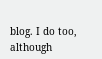blog. I do too, although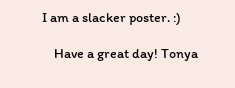I am a slacker poster. :)

    Have a great day! Tonya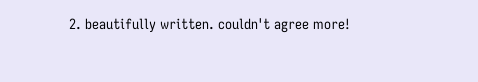2. beautifully written. couldn't agree more!